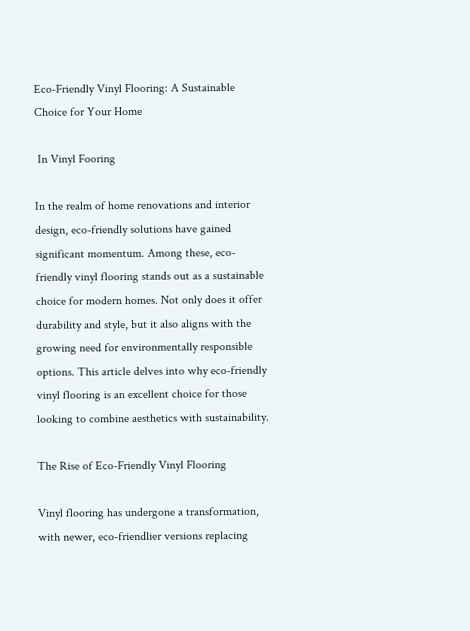Eco-Friendly Vinyl Flooring: A Sustainable Choice for Your Home

 In Vinyl Fooring

In the realm of home renovations and interior design, eco-friendly solutions have gained significant momentum. Among these, eco-friendly vinyl flooring stands out as a sustainable choice for modern homes. Not only does it offer durability and style, but it also aligns with the growing need for environmentally responsible options. This article delves into why eco-friendly vinyl flooring is an excellent choice for those looking to combine aesthetics with sustainability.

The Rise of Eco-Friendly Vinyl Flooring

Vinyl flooring has undergone a transformation, with newer, eco-friendlier versions replacing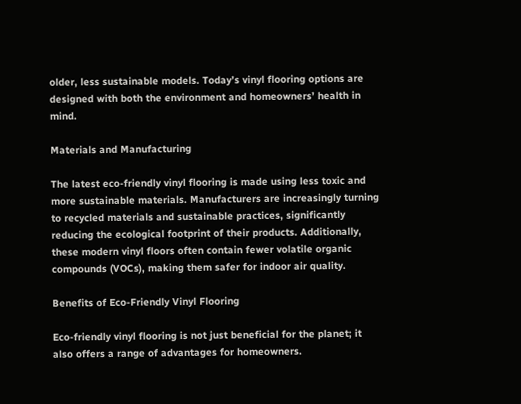older, less sustainable models. Today’s vinyl flooring options are designed with both the environment and homeowners’ health in mind.

Materials and Manufacturing

The latest eco-friendly vinyl flooring is made using less toxic and more sustainable materials. Manufacturers are increasingly turning to recycled materials and sustainable practices, significantly reducing the ecological footprint of their products. Additionally, these modern vinyl floors often contain fewer volatile organic compounds (VOCs), making them safer for indoor air quality.

Benefits of Eco-Friendly Vinyl Flooring

Eco-friendly vinyl flooring is not just beneficial for the planet; it also offers a range of advantages for homeowners.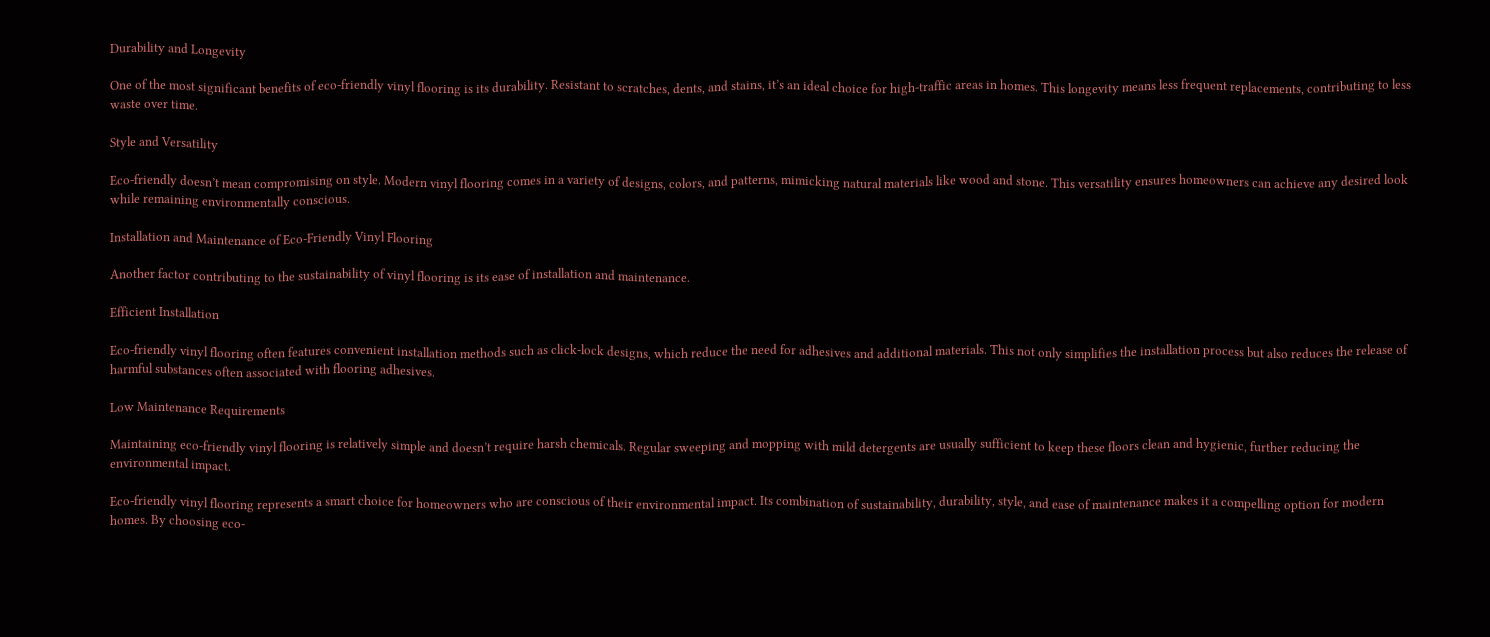Durability and Longevity

One of the most significant benefits of eco-friendly vinyl flooring is its durability. Resistant to scratches, dents, and stains, it’s an ideal choice for high-traffic areas in homes. This longevity means less frequent replacements, contributing to less waste over time.

Style and Versatility

Eco-friendly doesn’t mean compromising on style. Modern vinyl flooring comes in a variety of designs, colors, and patterns, mimicking natural materials like wood and stone. This versatility ensures homeowners can achieve any desired look while remaining environmentally conscious.

Installation and Maintenance of Eco-Friendly Vinyl Flooring

Another factor contributing to the sustainability of vinyl flooring is its ease of installation and maintenance.

Efficient Installation

Eco-friendly vinyl flooring often features convenient installation methods such as click-lock designs, which reduce the need for adhesives and additional materials. This not only simplifies the installation process but also reduces the release of harmful substances often associated with flooring adhesives.

Low Maintenance Requirements

Maintaining eco-friendly vinyl flooring is relatively simple and doesn’t require harsh chemicals. Regular sweeping and mopping with mild detergents are usually sufficient to keep these floors clean and hygienic, further reducing the environmental impact.

Eco-friendly vinyl flooring represents a smart choice for homeowners who are conscious of their environmental impact. Its combination of sustainability, durability, style, and ease of maintenance makes it a compelling option for modern homes. By choosing eco-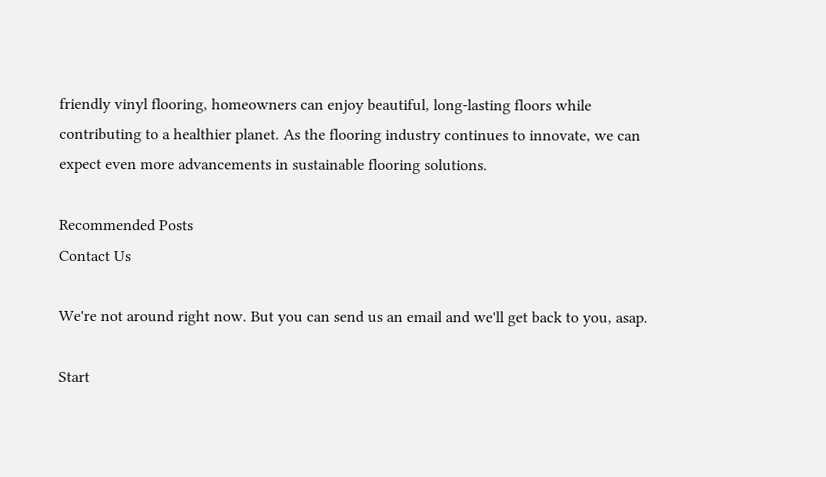friendly vinyl flooring, homeowners can enjoy beautiful, long-lasting floors while contributing to a healthier planet. As the flooring industry continues to innovate, we can expect even more advancements in sustainable flooring solutions.

Recommended Posts
Contact Us

We're not around right now. But you can send us an email and we'll get back to you, asap.

Start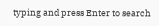typing and press Enter to search